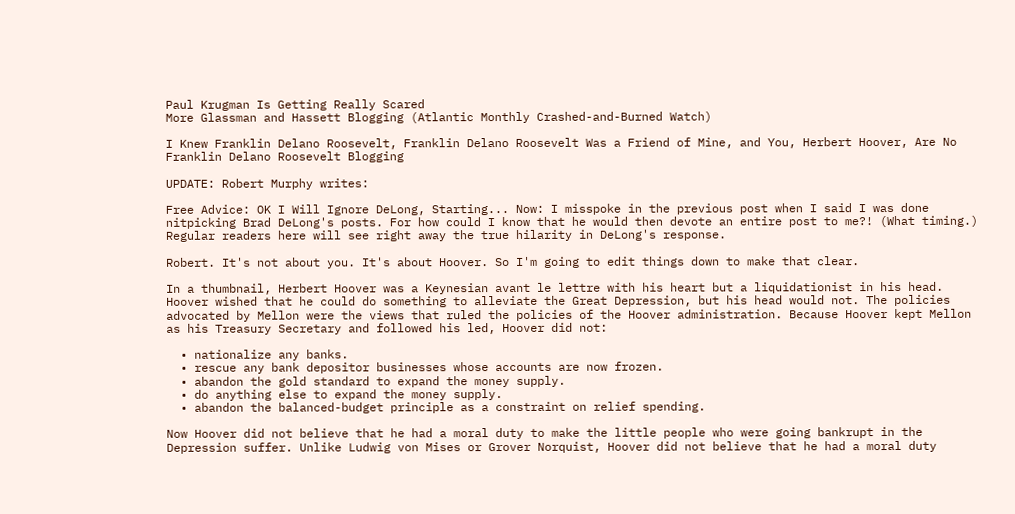Paul Krugman Is Getting Really Scared
More Glassman and Hassett Blogging (Atlantic Monthly Crashed-and-Burned Watch)

I Knew Franklin Delano Roosevelt, Franklin Delano Roosevelt Was a Friend of Mine, and You, Herbert Hoover, Are No Franklin Delano Roosevelt Blogging

UPDATE: Robert Murphy writes:

Free Advice: OK I Will Ignore DeLong, Starting... Now: I misspoke in the previous post when I said I was done nitpicking Brad DeLong's posts. For how could I know that he would then devote an entire post to me?! (What timing.) Regular readers here will see right away the true hilarity in DeLong's response.

Robert. It's not about you. It's about Hoover. So I'm going to edit things down to make that clear.

In a thumbnail, Herbert Hoover was a Keynesian avant le lettre with his heart but a liquidationist in his head. Hoover wished that he could do something to alleviate the Great Depression, but his head would not. The policies advocated by Mellon were the views that ruled the policies of the Hoover administration. Because Hoover kept Mellon as his Treasury Secretary and followed his led, Hoover did not:

  • nationalize any banks.
  • rescue any bank depositor businesses whose accounts are now frozen.
  • abandon the gold standard to expand the money supply.
  • do anything else to expand the money supply.
  • abandon the balanced-budget principle as a constraint on relief spending.

Now Hoover did not believe that he had a moral duty to make the little people who were going bankrupt in the Depression suffer. Unlike Ludwig von Mises or Grover Norquist, Hoover did not believe that he had a moral duty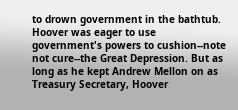to drown government in the bathtub. Hoover was eager to use government's powers to cushion--note not cure--the Great Depression. But as long as he kept Andrew Mellon on as Treasury Secretary, Hoover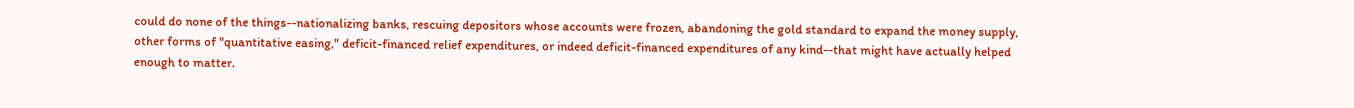could do none of the things--nationalizing banks, rescuing depositors whose accounts were frozen, abandoning the gold standard to expand the money supply, other forms of "quantitative easing," deficit-financed relief expenditures, or indeed deficit-financed expenditures of any kind--that might have actually helped enough to matter.